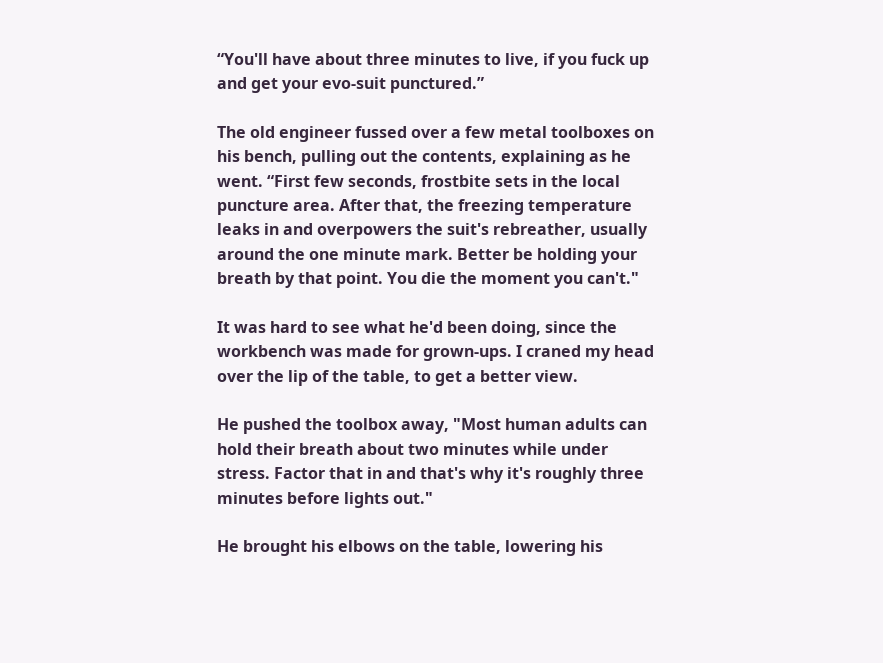“You'll have about three minutes to live, if you fuck up and get your evo-suit punctured.”

The old engineer fussed over a few metal toolboxes on his bench, pulling out the contents, explaining as he went. “First few seconds, frostbite sets in the local puncture area. After that, the freezing temperature leaks in and overpowers the suit's rebreather, usually around the one minute mark. Better be holding your breath by that point. You die the moment you can't."

It was hard to see what he'd been doing, since the workbench was made for grown-ups. I craned my head over the lip of the table, to get a better view.

He pushed the toolbox away, "Most human adults can hold their breath about two minutes while under stress. Factor that in and that's why it's roughly three minutes before lights out."

He brought his elbows on the table, lowering his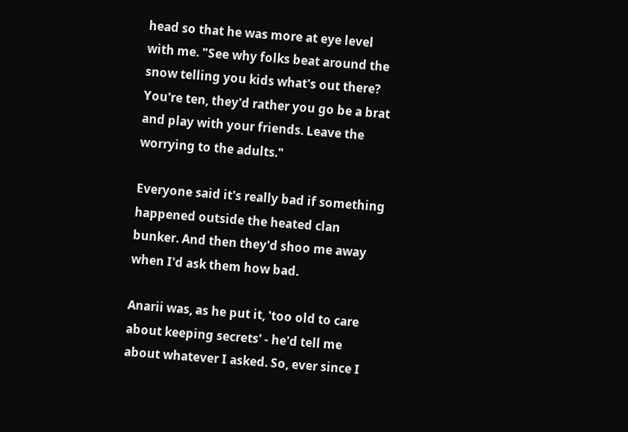head so that he was more at eye level with me. "See why folks beat around the snow telling you kids what's out there? You're ten, they'd rather you go be a brat and play with your friends. Leave the worrying to the adults."

Everyone said it's really bad if something happened outside the heated clan bunker. And then they'd shoo me away when I'd ask them how bad.

Anarii was, as he put it, 'too old to care about keeping secrets' - he'd tell me about whatever I asked. So, ever since I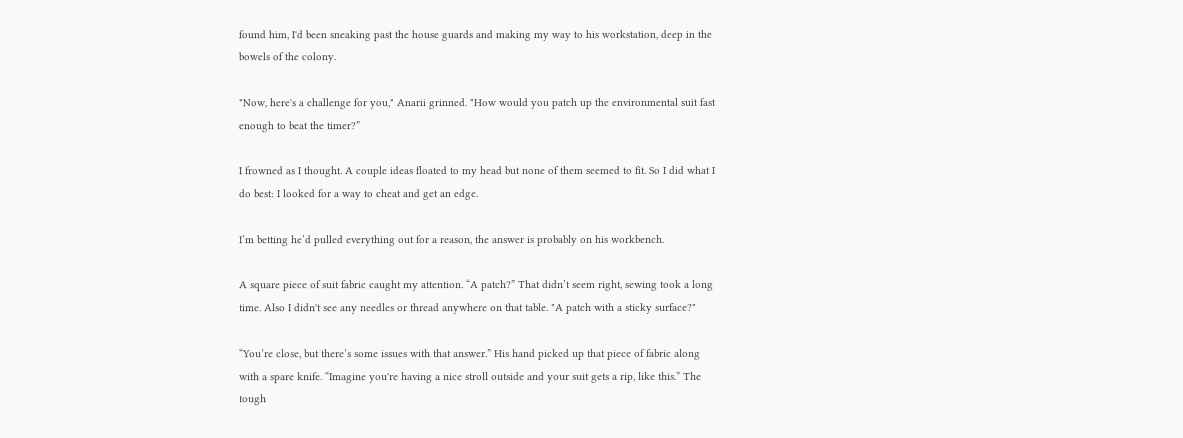found him, I'd been sneaking past the house guards and making my way to his workstation, deep in the bowels of the colony.

"Now, here's a challenge for you," Anarii grinned. "How would you patch up the environmental suit fast enough to beat the timer?”

I frowned as I thought. A couple ideas floated to my head but none of them seemed to fit. So I did what I do best: I looked for a way to cheat and get an edge.

I’m betting he’d pulled everything out for a reason, the answer is probably on his workbench.

A square piece of suit fabric caught my attention. “A patch?” That didn’t seem right, sewing took a long time. Also I didn't see any needles or thread anywhere on that table. "A patch with a sticky surface?"

“You’re close, but there’s some issues with that answer.” His hand picked up that piece of fabric along with a spare knife. “Imagine you're having a nice stroll outside and your suit gets a rip, like this.” The tough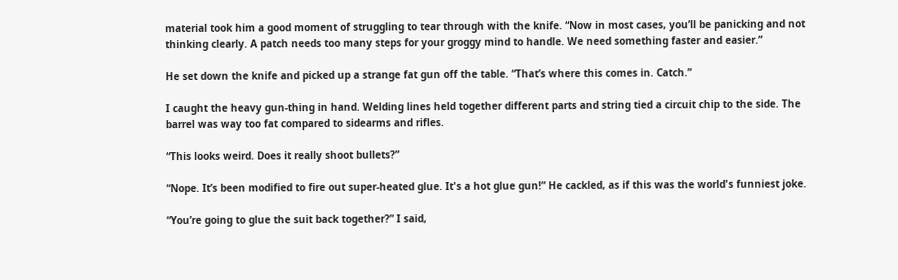material took him a good moment of struggling to tear through with the knife. “Now in most cases, you’ll be panicking and not thinking clearly. A patch needs too many steps for your groggy mind to handle. We need something faster and easier.”

He set down the knife and picked up a strange fat gun off the table. “That’s where this comes in. Catch.”

I caught the heavy gun-thing in hand. Welding lines held together different parts and string tied a circuit chip to the side. The barrel was way too fat compared to sidearms and rifles.

“This looks weird. Does it really shoot bullets?”

“Nope. It’s been modified to fire out super-heated glue. It's a hot glue gun!” He cackled, as if this was the world's funniest joke.

“You’re going to glue the suit back together?” I said,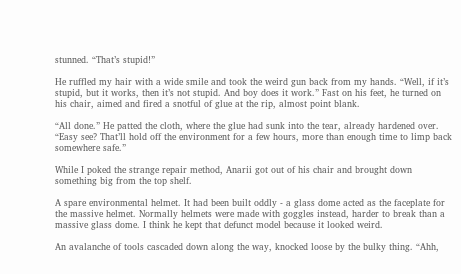stunned. “That’s stupid!”

He ruffled my hair with a wide smile and took the weird gun back from my hands. “Well, if it’s stupid, but it works, then it’s not stupid. And boy does it work.” Fast on his feet, he turned on his chair, aimed and fired a snotful of glue at the rip, almost point blank.

“All done.” He patted the cloth, where the glue had sunk into the tear, already hardened over. “Easy see? That’ll hold off the environment for a few hours, more than enough time to limp back somewhere safe.”

While I poked the strange repair method, Anarii got out of his chair and brought down something big from the top shelf.

A spare environmental helmet. It had been built oddly - a glass dome acted as the faceplate for the massive helmet. Normally helmets were made with goggles instead, harder to break than a massive glass dome. I think he kept that defunct model because it looked weird.

An avalanche of tools cascaded down along the way, knocked loose by the bulky thing. “Ahh,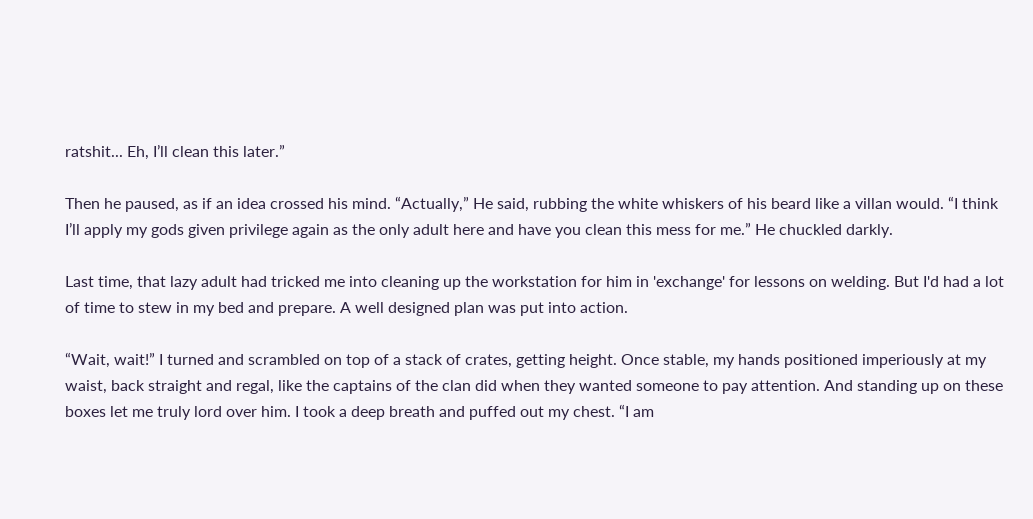ratshit... Eh, I’ll clean this later.”

Then he paused, as if an idea crossed his mind. “Actually,” He said, rubbing the white whiskers of his beard like a villan would. “I think I’ll apply my gods given privilege again as the only adult here and have you clean this mess for me.” He chuckled darkly.

Last time, that lazy adult had tricked me into cleaning up the workstation for him in 'exchange' for lessons on welding. But I'd had a lot of time to stew in my bed and prepare. A well designed plan was put into action.

“Wait, wait!” I turned and scrambled on top of a stack of crates, getting height. Once stable, my hands positioned imperiously at my waist, back straight and regal, like the captains of the clan did when they wanted someone to pay attention. And standing up on these boxes let me truly lord over him. I took a deep breath and puffed out my chest. “I am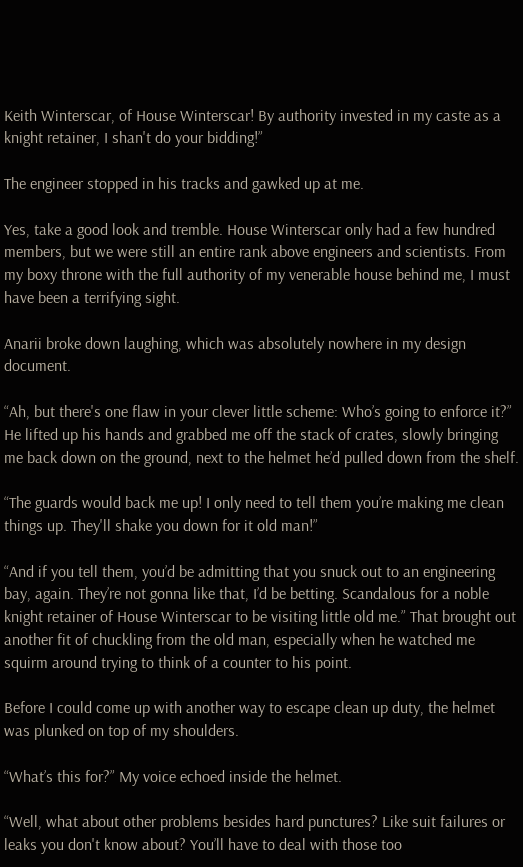Keith Winterscar, of House Winterscar! By authority invested in my caste as a knight retainer, I shan't do your bidding!”

The engineer stopped in his tracks and gawked up at me.

Yes, take a good look and tremble. House Winterscar only had a few hundred members, but we were still an entire rank above engineers and scientists. From my boxy throne with the full authority of my venerable house behind me, I must have been a terrifying sight.

Anarii broke down laughing, which was absolutely nowhere in my design document.

“Ah, but there's one flaw in your clever little scheme: Who’s going to enforce it?” He lifted up his hands and grabbed me off the stack of crates, slowly bringing me back down on the ground, next to the helmet he’d pulled down from the shelf.

“The guards would back me up! I only need to tell them you’re making me clean things up. They'll shake you down for it old man!”

“And if you tell them, you’d be admitting that you snuck out to an engineering bay, again. They’re not gonna like that, I’d be betting. Scandalous for a noble knight retainer of House Winterscar to be visiting little old me.” That brought out another fit of chuckling from the old man, especially when he watched me squirm around trying to think of a counter to his point.

Before I could come up with another way to escape clean up duty, the helmet was plunked on top of my shoulders.

“What’s this for?” My voice echoed inside the helmet.

“Well, what about other problems besides hard punctures? Like suit failures or leaks you don't know about? You’ll have to deal with those too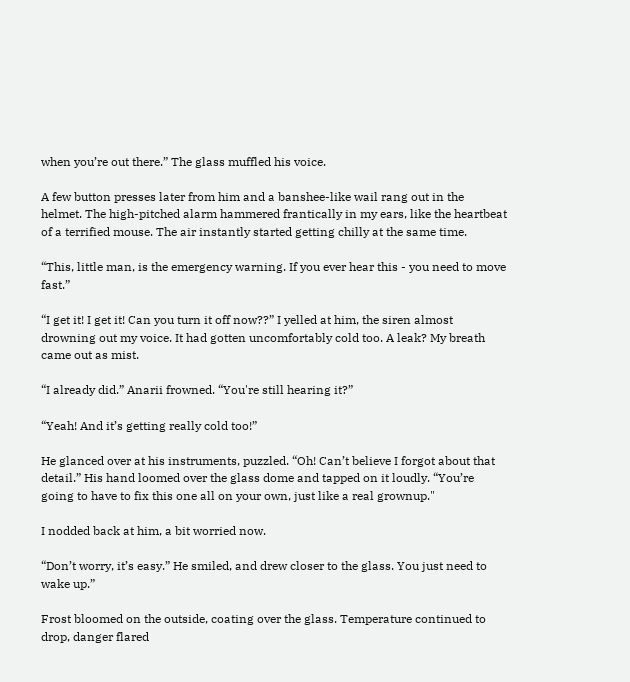when you’re out there.” The glass muffled his voice.

A few button presses later from him and a banshee-like wail rang out in the helmet. The high-pitched alarm hammered frantically in my ears, like the heartbeat of a terrified mouse. The air instantly started getting chilly at the same time.

“This, little man, is the emergency warning. If you ever hear this - you need to move fast.”

“I get it! I get it! Can you turn it off now??” I yelled at him, the siren almost drowning out my voice. It had gotten uncomfortably cold too. A leak? My breath came out as mist.

“I already did.” Anarii frowned. “You're still hearing it?”

“Yeah! And it’s getting really cold too!”

He glanced over at his instruments, puzzled. “Oh! Can’t believe I forgot about that detail.” His hand loomed over the glass dome and tapped on it loudly. “You’re going to have to fix this one all on your own, just like a real grownup."

I nodded back at him, a bit worried now.

“Don’t worry, it’s easy.” He smiled, and drew closer to the glass. You just need to wake up.”

Frost bloomed on the outside, coating over the glass. Temperature continued to drop, danger flared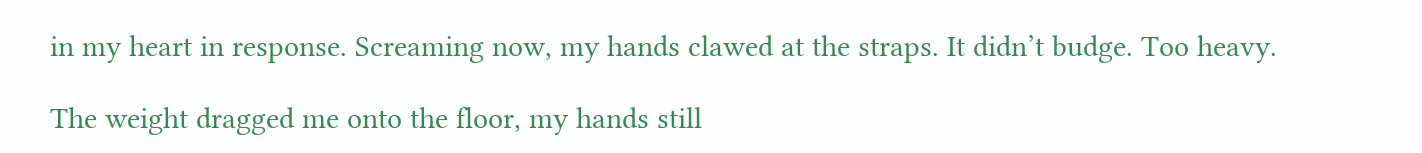in my heart in response. Screaming now, my hands clawed at the straps. It didn’t budge. Too heavy.

The weight dragged me onto the floor, my hands still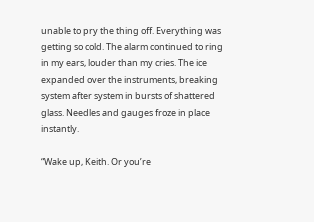unable to pry the thing off. Everything was getting so cold. The alarm continued to ring in my ears, louder than my cries. The ice expanded over the instruments, breaking system after system in bursts of shattered glass. Needles and gauges froze in place instantly.

“Wake up, Keith. Or you’re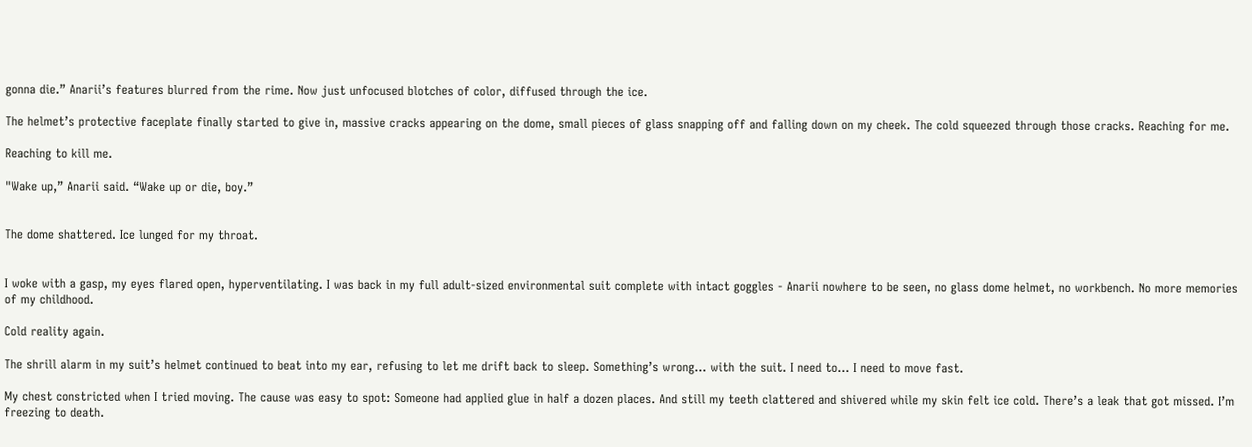gonna die.” Anarii’s features blurred from the rime. Now just unfocused blotches of color, diffused through the ice.

The helmet’s protective faceplate finally started to give in, massive cracks appearing on the dome, small pieces of glass snapping off and falling down on my cheek. The cold squeezed through those cracks. Reaching for me.

Reaching to kill me.

"Wake up,” Anarii said. “Wake up or die, boy.”


The dome shattered. Ice lunged for my throat.


I woke with a gasp, my eyes flared open, hyperventilating. I was back in my full adult-sized environmental suit complete with intact goggles - Anarii nowhere to be seen, no glass dome helmet, no workbench. No more memories of my childhood.

Cold reality again.

The shrill alarm in my suit’s helmet continued to beat into my ear, refusing to let me drift back to sleep. Something’s wrong... with the suit. I need to… I need to move fast.

My chest constricted when I tried moving. The cause was easy to spot: Someone had applied glue in half a dozen places. And still my teeth clattered and shivered while my skin felt ice cold. There’s a leak that got missed. I’m freezing to death.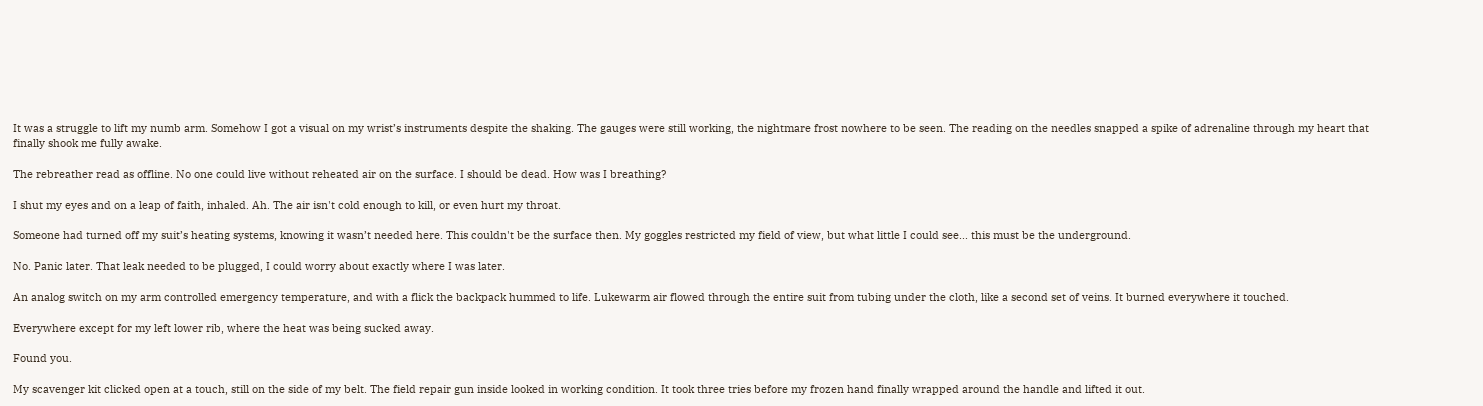It was a struggle to lift my numb arm. Somehow I got a visual on my wrist’s instruments despite the shaking. The gauges were still working, the nightmare frost nowhere to be seen. The reading on the needles snapped a spike of adrenaline through my heart that finally shook me fully awake.

The rebreather read as offline. No one could live without reheated air on the surface. I should be dead. How was I breathing?

I shut my eyes and on a leap of faith, inhaled. Ah. The air isn't cold enough to kill, or even hurt my throat.

Someone had turned off my suit’s heating systems, knowing it wasn’t needed here. This couldn't be the surface then. My goggles restricted my field of view, but what little I could see... this must be the underground.

No. Panic later. That leak needed to be plugged, I could worry about exactly where I was later.

An analog switch on my arm controlled emergency temperature, and with a flick the backpack hummed to life. Lukewarm air flowed through the entire suit from tubing under the cloth, like a second set of veins. It burned everywhere it touched.

Everywhere except for my left lower rib, where the heat was being sucked away.

Found you.

My scavenger kit clicked open at a touch, still on the side of my belt. The field repair gun inside looked in working condition. It took three tries before my frozen hand finally wrapped around the handle and lifted it out.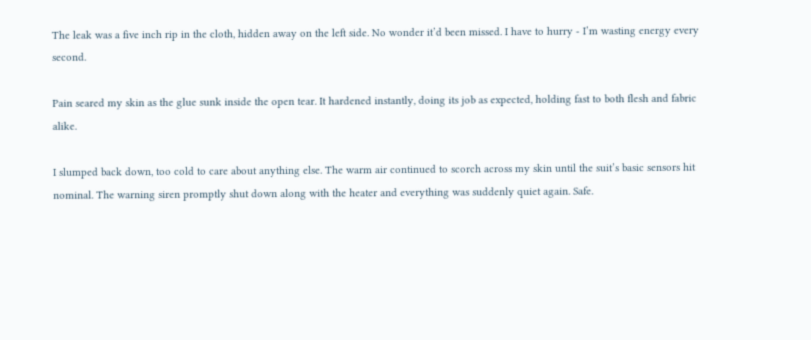The leak was a five inch rip in the cloth, hidden away on the left side. No wonder it’d been missed. I have to hurry - I’m wasting energy every second.

Pain seared my skin as the glue sunk inside the open tear. It hardened instantly, doing its job as expected, holding fast to both flesh and fabric alike.

I slumped back down, too cold to care about anything else. The warm air continued to scorch across my skin until the suit’s basic sensors hit nominal. The warning siren promptly shut down along with the heater and everything was suddenly quiet again. Safe.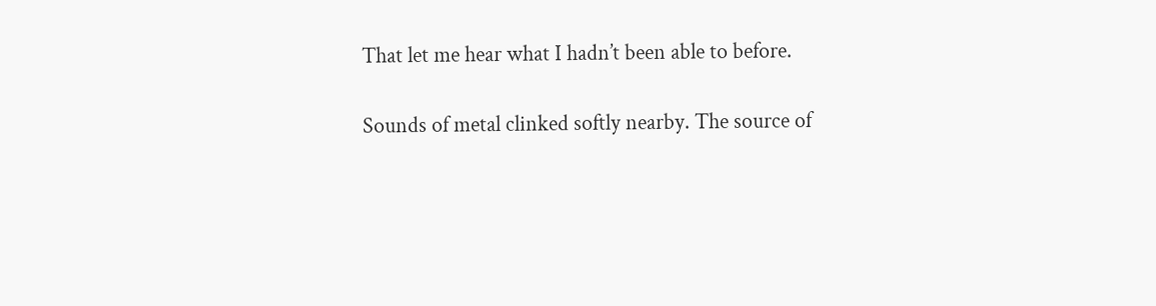That let me hear what I hadn’t been able to before.

Sounds of metal clinked softly nearby. The source of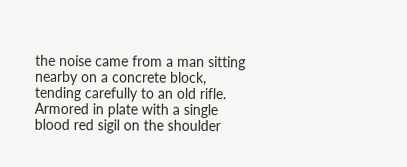the noise came from a man sitting nearby on a concrete block, tending carefully to an old rifle. Armored in plate with a single blood red sigil on the shoulder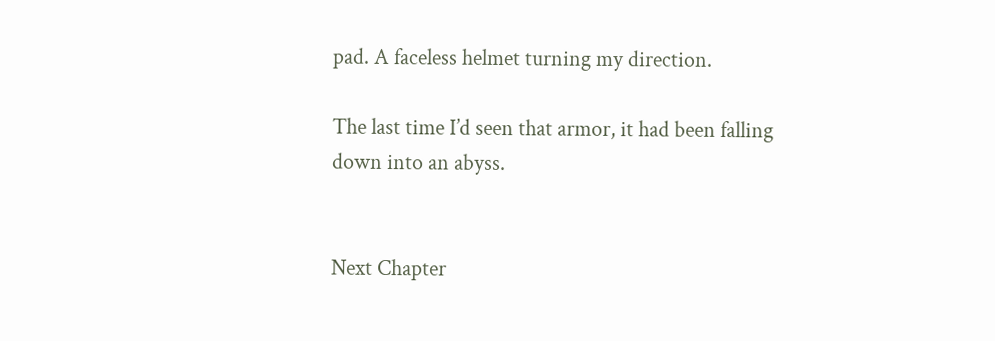pad. A faceless helmet turning my direction.

The last time I’d seen that armor, it had been falling down into an abyss.


Next Chapter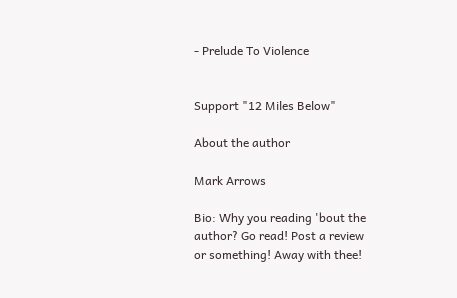- Prelude To Violence


Support "12 Miles Below"

About the author

Mark Arrows

Bio: Why you reading 'bout the author? Go read! Post a review or something! Away with thee!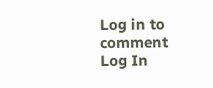Log in to comment
Log In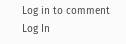Log in to comment
Log In